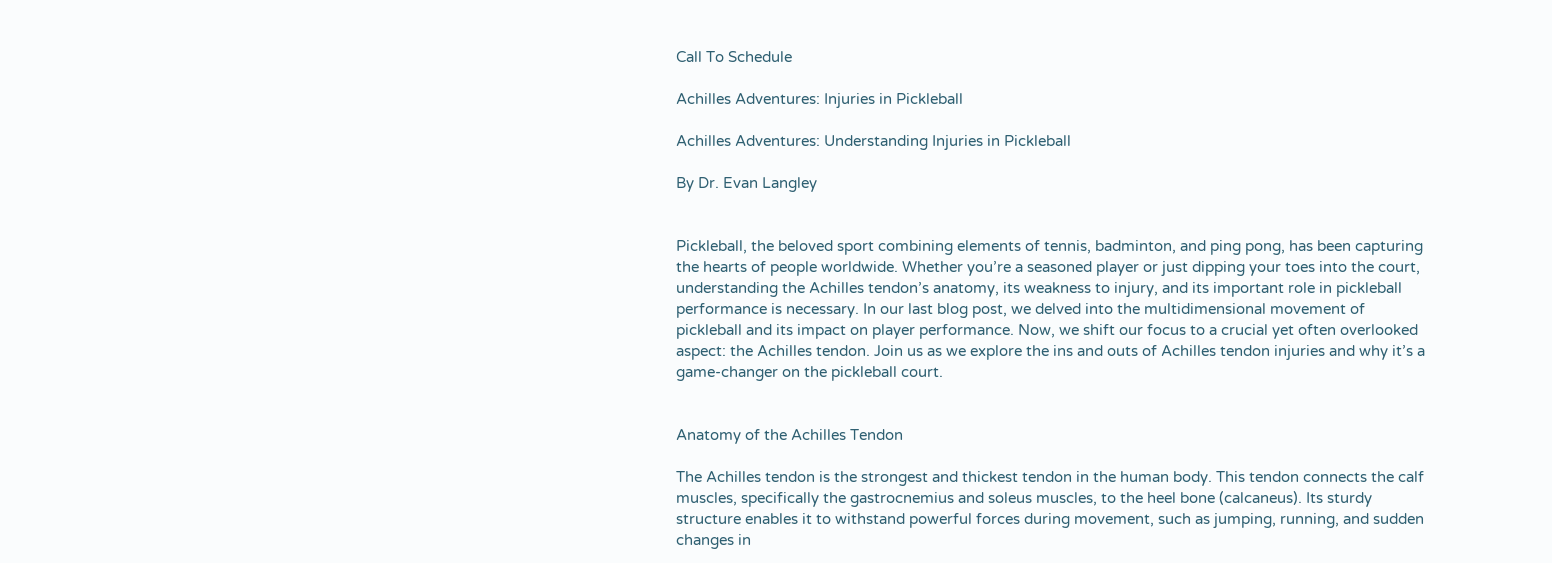Call To Schedule

Achilles Adventures: Injuries in Pickleball

Achilles Adventures: Understanding Injuries in Pickleball

By Dr. Evan Langley


Pickleball, the beloved sport combining elements of tennis, badminton, and ping pong, has been capturing the hearts of people worldwide. Whether you’re a seasoned player or just dipping your toes into the court, understanding the Achilles tendon’s anatomy, its weakness to injury, and its important role in pickleball performance is necessary. In our last blog post, we delved into the multidimensional movement of pickleball and its impact on player performance. Now, we shift our focus to a crucial yet often overlooked aspect: the Achilles tendon. Join us as we explore the ins and outs of Achilles tendon injuries and why it’s a game-changer on the pickleball court.


Anatomy of the Achilles Tendon

The Achilles tendon is the strongest and thickest tendon in the human body. This tendon connects the calf muscles, specifically the gastrocnemius and soleus muscles, to the heel bone (calcaneus). Its sturdy structure enables it to withstand powerful forces during movement, such as jumping, running, and sudden changes in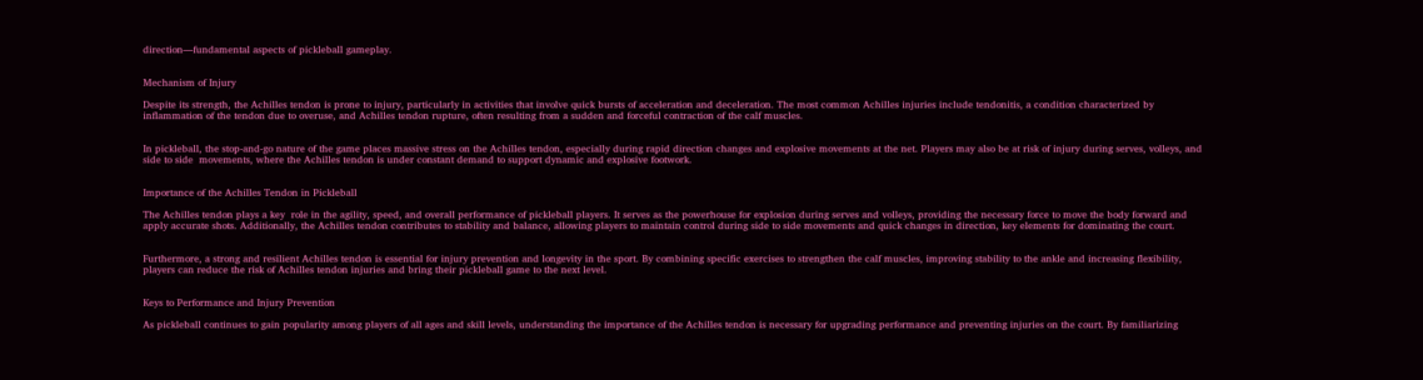direction—fundamental aspects of pickleball gameplay.


Mechanism of Injury

Despite its strength, the Achilles tendon is prone to injury, particularly in activities that involve quick bursts of acceleration and deceleration. The most common Achilles injuries include tendonitis, a condition characterized by inflammation of the tendon due to overuse, and Achilles tendon rupture, often resulting from a sudden and forceful contraction of the calf muscles.


In pickleball, the stop-and-go nature of the game places massive stress on the Achilles tendon, especially during rapid direction changes and explosive movements at the net. Players may also be at risk of injury during serves, volleys, and side to side  movements, where the Achilles tendon is under constant demand to support dynamic and explosive footwork.


Importance of the Achilles Tendon in Pickleball

The Achilles tendon plays a key  role in the agility, speed, and overall performance of pickleball players. It serves as the powerhouse for explosion during serves and volleys, providing the necessary force to move the body forward and apply accurate shots. Additionally, the Achilles tendon contributes to stability and balance, allowing players to maintain control during side to side movements and quick changes in direction, key elements for dominating the court.


Furthermore, a strong and resilient Achilles tendon is essential for injury prevention and longevity in the sport. By combining specific exercises to strengthen the calf muscles, improving stability to the ankle and increasing flexibility, players can reduce the risk of Achilles tendon injuries and bring their pickleball game to the next level.


Keys to Performance and Injury Prevention

As pickleball continues to gain popularity among players of all ages and skill levels, understanding the importance of the Achilles tendon is necessary for upgrading performance and preventing injuries on the court. By familiarizing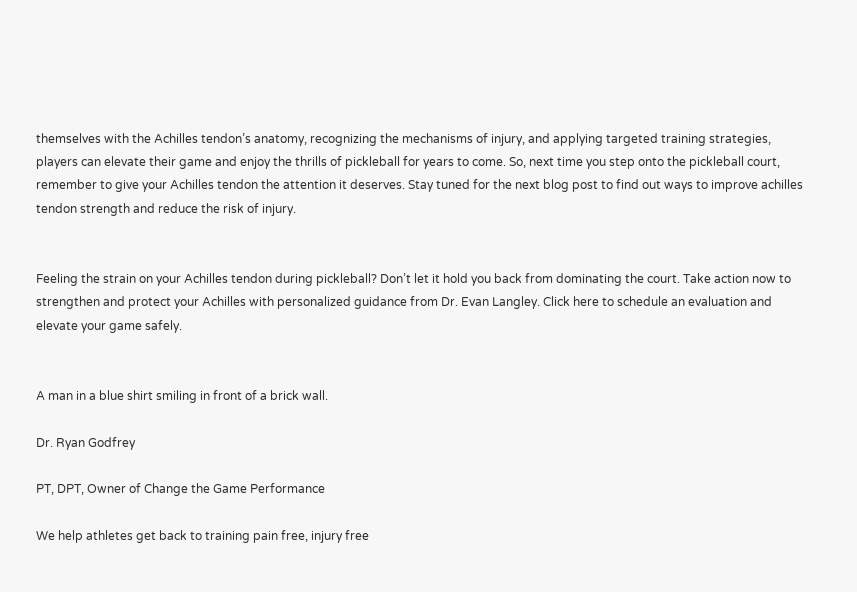themselves with the Achilles tendon’s anatomy, recognizing the mechanisms of injury, and applying targeted training strategies, players can elevate their game and enjoy the thrills of pickleball for years to come. So, next time you step onto the pickleball court, remember to give your Achilles tendon the attention it deserves. Stay tuned for the next blog post to find out ways to improve achilles tendon strength and reduce the risk of injury.


Feeling the strain on your Achilles tendon during pickleball? Don’t let it hold you back from dominating the court. Take action now to strengthen and protect your Achilles with personalized guidance from Dr. Evan Langley. Click here to schedule an evaluation and elevate your game safely.


A man in a blue shirt smiling in front of a brick wall.

Dr. Ryan Godfrey

PT, DPT, Owner of Change the Game Performance

We help athletes get back to training pain free, injury free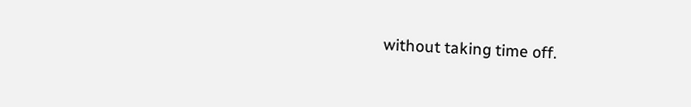without taking time off.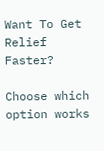Want To Get Relief Faster?

Choose which option works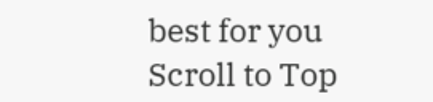best for you
Scroll to Top